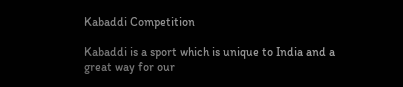Kabaddi Competition

Kabaddi is a sport which is unique to India and a great way for our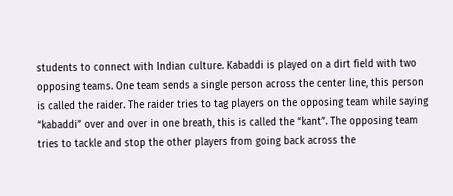students to connect with Indian culture. Kabaddi is played on a dirt field with two opposing teams. One team sends a single person across the center line, this person is called the raider. The raider tries to tag players on the opposing team while saying “kabaddi” over and over in one breath, this is called the “kant”. The opposing team tries to tackle and stop the other players from going back across the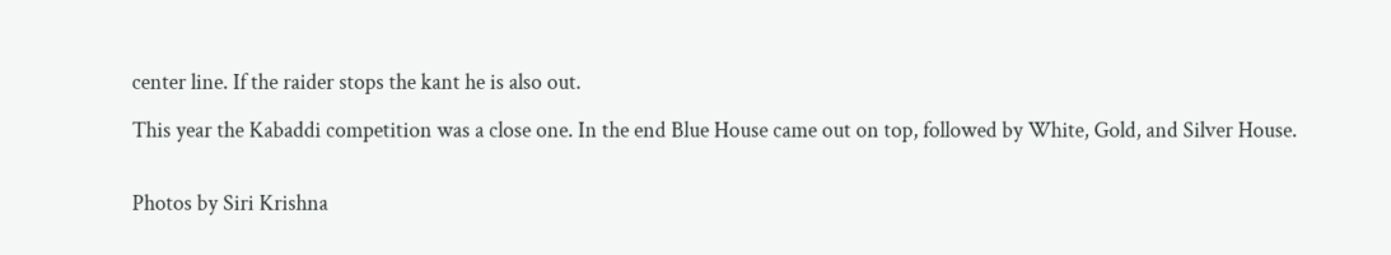center line. If the raider stops the kant he is also out.

This year the Kabaddi competition was a close one. In the end Blue House came out on top, followed by White, Gold, and Silver House.


Photos by Siri Krishna